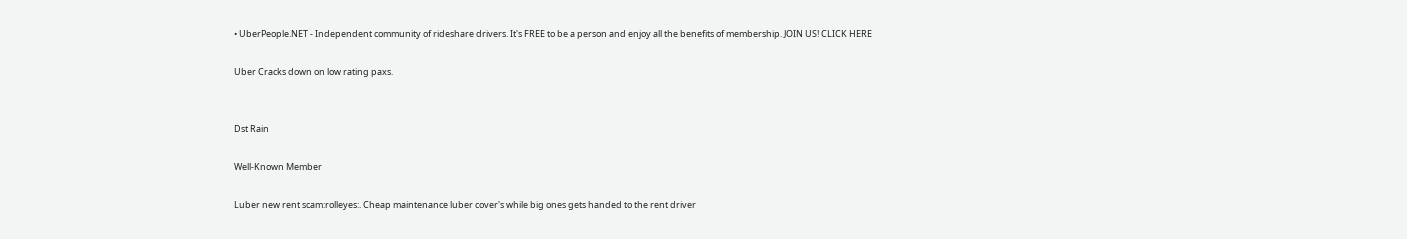• UberPeople.NET - Independent community of rideshare drivers. It's FREE to be a person and enjoy all the benefits of membership. JOIN US! CLICK HERE

Uber Cracks down on low rating paxs.


Dst Rain

Well-Known Member

Luber new rent scam:rolleyes:. Cheap maintenance luber cover's while big ones gets handed to the rent driver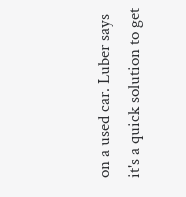on a used car. Luber says it's a quick solution to get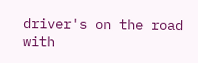driver's on the road with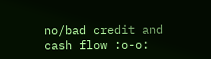no/bad credit and cash flow :o-o: